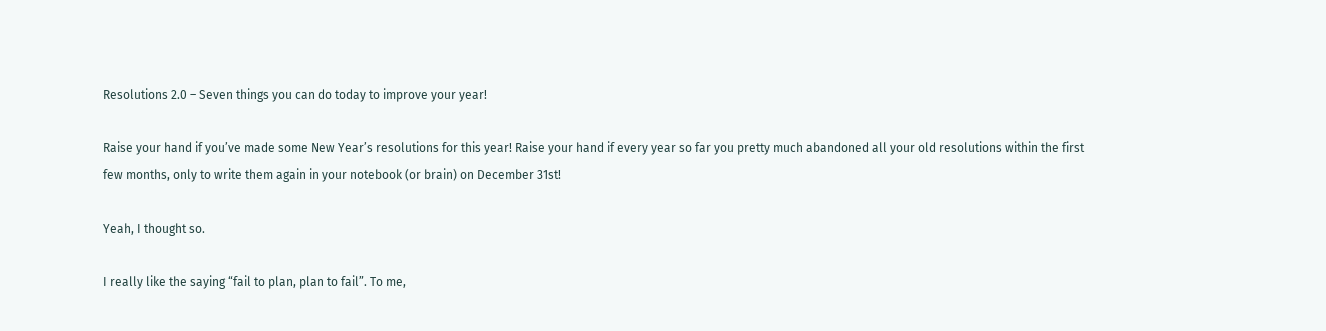Resolutions 2.0 – Seven things you can do today to improve your year!

Raise your hand if you’ve made some New Year’s resolutions for this year! Raise your hand if every year so far you pretty much abandoned all your old resolutions within the first few months, only to write them again in your notebook (or brain) on December 31st!

Yeah, I thought so.

I really like the saying “fail to plan, plan to fail”. To me,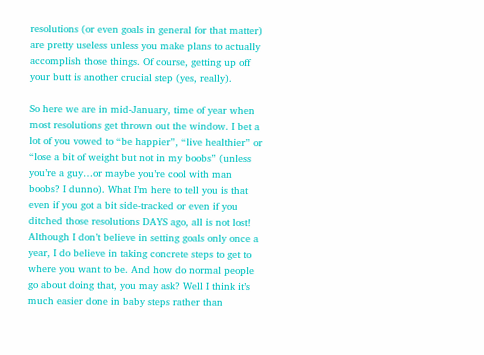resolutions (or even goals in general for that matter) are pretty useless unless you make plans to actually accomplish those things. Of course, getting up off your butt is another crucial step (yes, really).

So here we are in mid-January, time of year when most resolutions get thrown out the window. I bet a lot of you vowed to “be happier”, “live healthier” or “lose a bit of weight but not in my boobs” (unless you’re a guy…or maybe you’re cool with man boobs? I dunno). What I’m here to tell you is that even if you got a bit side-tracked or even if you ditched those resolutions DAYS ago, all is not lost! Although I don’t believe in setting goals only once a year, I do believe in taking concrete steps to get to where you want to be. And how do normal people go about doing that, you may ask? Well I think it’s much easier done in baby steps rather than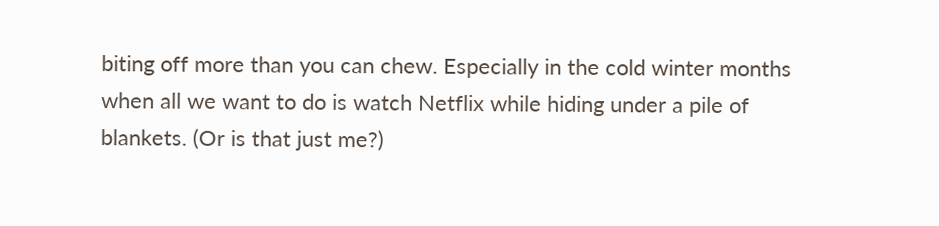biting off more than you can chew. Especially in the cold winter months when all we want to do is watch Netflix while hiding under a pile of blankets. (Or is that just me?)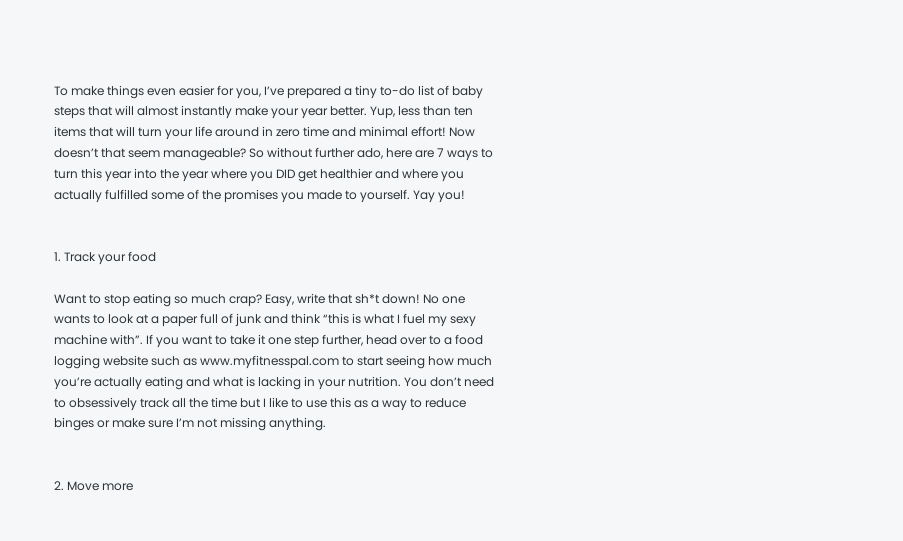To make things even easier for you, I’ve prepared a tiny to-do list of baby steps that will almost instantly make your year better. Yup, less than ten items that will turn your life around in zero time and minimal effort! Now doesn’t that seem manageable? So without further ado, here are 7 ways to turn this year into the year where you DID get healthier and where you actually fulfilled some of the promises you made to yourself. Yay you!


1. Track your food

Want to stop eating so much crap? Easy, write that sh*t down! No one wants to look at a paper full of junk and think “this is what I fuel my sexy machine with”. If you want to take it one step further, head over to a food logging website such as www.myfitnesspal.com to start seeing how much you’re actually eating and what is lacking in your nutrition. You don’t need to obsessively track all the time but I like to use this as a way to reduce binges or make sure I’m not missing anything.


2. Move more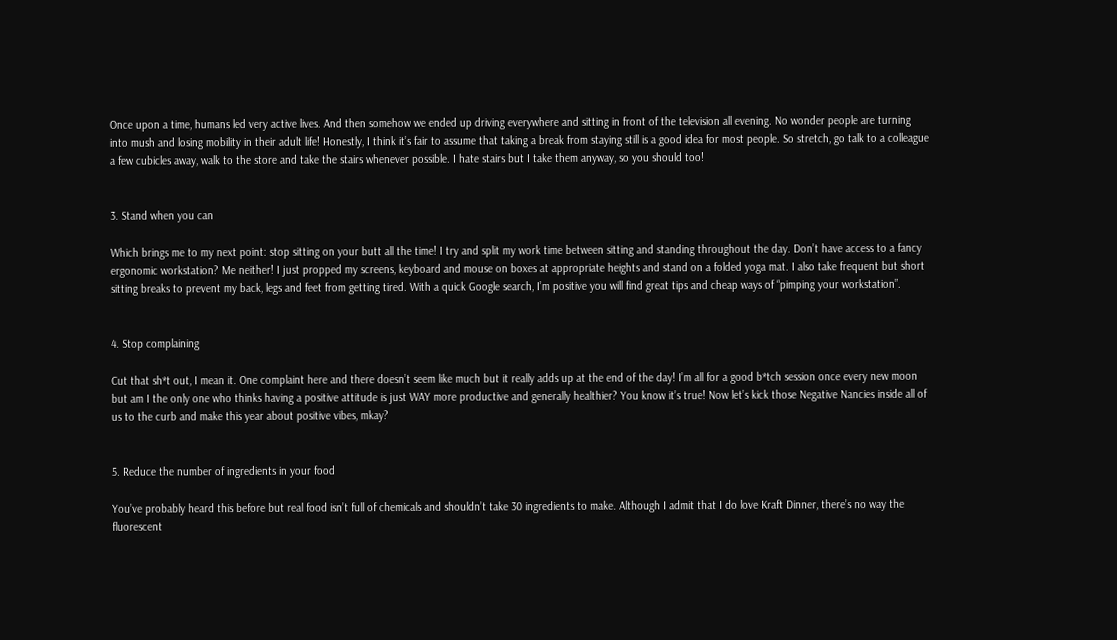Once upon a time, humans led very active lives. And then somehow we ended up driving everywhere and sitting in front of the television all evening. No wonder people are turning into mush and losing mobility in their adult life! Honestly, I think it’s fair to assume that taking a break from staying still is a good idea for most people. So stretch, go talk to a colleague a few cubicles away, walk to the store and take the stairs whenever possible. I hate stairs but I take them anyway, so you should too!


3. Stand when you can

Which brings me to my next point: stop sitting on your butt all the time! I try and split my work time between sitting and standing throughout the day. Don’t have access to a fancy ergonomic workstation? Me neither! I just propped my screens, keyboard and mouse on boxes at appropriate heights and stand on a folded yoga mat. I also take frequent but short sitting breaks to prevent my back, legs and feet from getting tired. With a quick Google search, I’m positive you will find great tips and cheap ways of “pimping your workstation”.


4. Stop complaining

Cut that sh*t out, I mean it. One complaint here and there doesn’t seem like much but it really adds up at the end of the day! I’m all for a good b*tch session once every new moon but am I the only one who thinks having a positive attitude is just WAY more productive and generally healthier? You know it’s true! Now let’s kick those Negative Nancies inside all of us to the curb and make this year about positive vibes, mkay?


5. Reduce the number of ingredients in your food

You’ve probably heard this before but real food isn’t full of chemicals and shouldn’t take 30 ingredients to make. Although I admit that I do love Kraft Dinner, there’s no way the fluorescent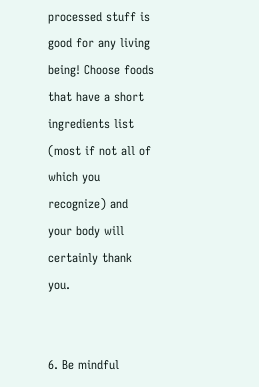processed stuff is good for any living being! Choose foods that have a short ingredients list (most if not all of which you recognize) and your body will certainly thank you.


6. Be mindful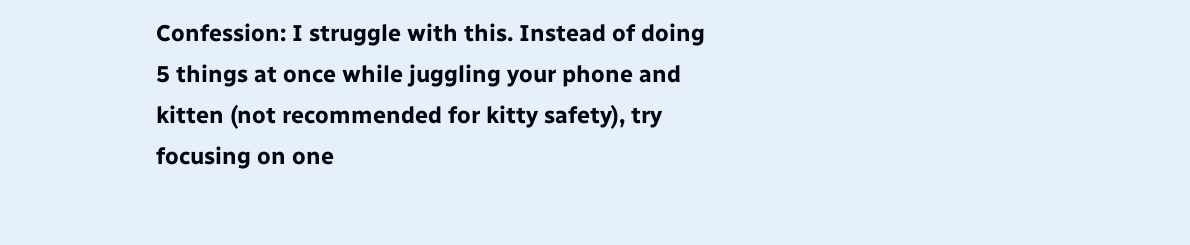Confession: I struggle with this. Instead of doing 5 things at once while juggling your phone and kitten (not recommended for kitty safety), try focusing on one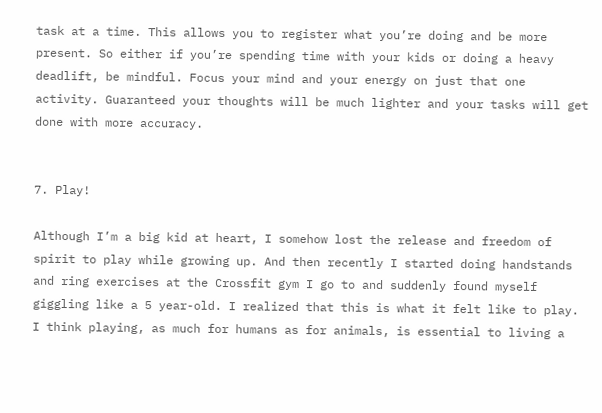task at a time. This allows you to register what you’re doing and be more present. So either if you’re spending time with your kids or doing a heavy deadlift, be mindful. Focus your mind and your energy on just that one activity. Guaranteed your thoughts will be much lighter and your tasks will get done with more accuracy.


7. Play!

Although I’m a big kid at heart, I somehow lost the release and freedom of spirit to play while growing up. And then recently I started doing handstands and ring exercises at the Crossfit gym I go to and suddenly found myself giggling like a 5 year-old. I realized that this is what it felt like to play. I think playing, as much for humans as for animals, is essential to living a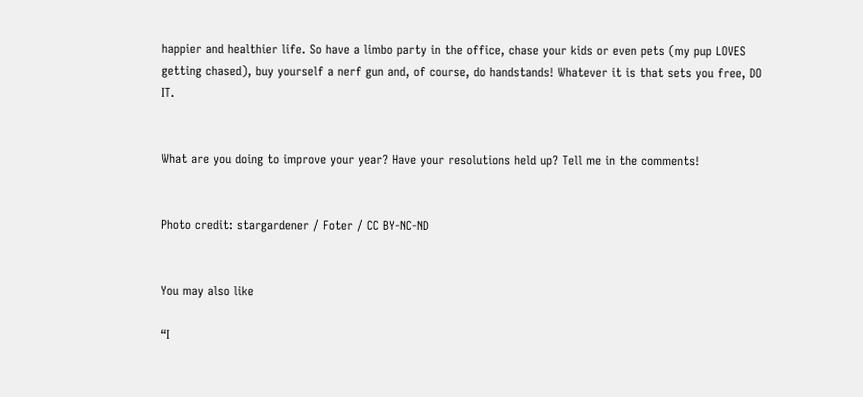happier and healthier life. So have a limbo party in the office, chase your kids or even pets (my pup LOVES getting chased), buy yourself a nerf gun and, of course, do handstands! Whatever it is that sets you free, DO IT.


What are you doing to improve your year? Have your resolutions held up? Tell me in the comments!


Photo credit: stargardener / Foter / CC BY-NC-ND


You may also like

“I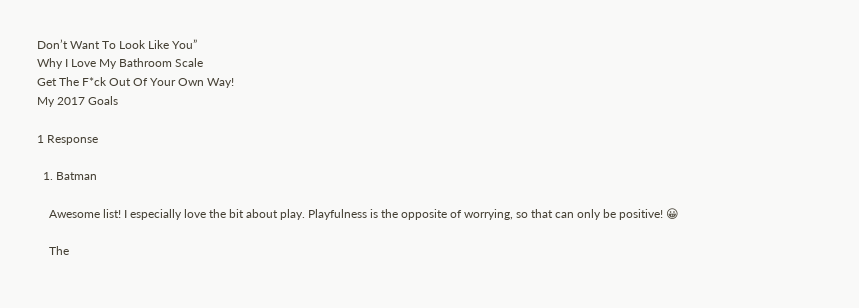Don’t Want To Look Like You”
Why I Love My Bathroom Scale
Get The F*ck Out Of Your Own Way!
My 2017 Goals

1 Response

  1. Batman

    Awesome list! I especially love the bit about play. Playfulness is the opposite of worrying, so that can only be positive! 😀

    The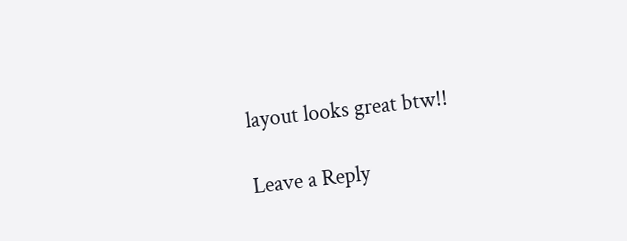layout looks great btw!!

Leave a Reply